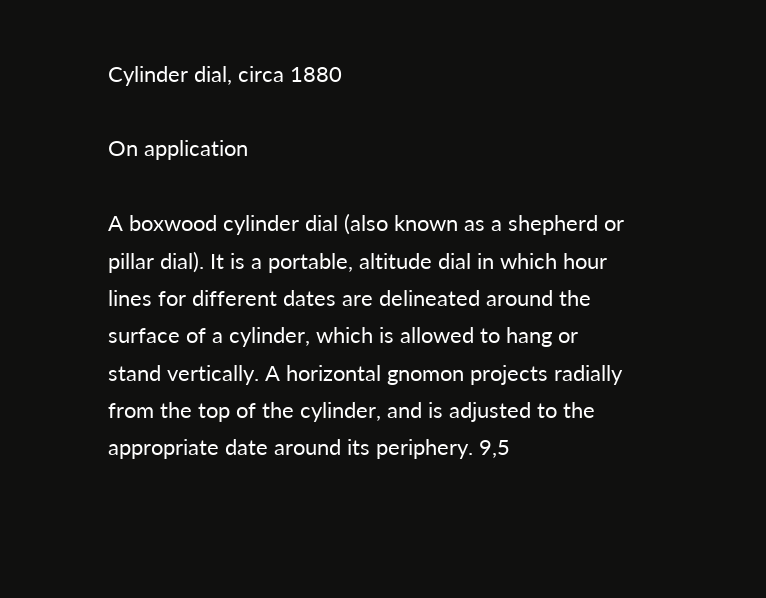Cylinder dial, circa 1880

On application

A boxwood cylinder dial (also known as a shepherd or pillar dial). It is a portable, altitude dial in which hour lines for different dates are delineated around the surface of a cylinder, which is allowed to hang or stand vertically. A horizontal gnomon projects radially from the top of the cylinder, and is adjusted to the appropriate date around its periphery. 9,5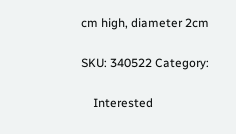cm high, diameter 2cm

SKU: 340522 Category:

    Interested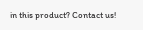in this product? Contact us!